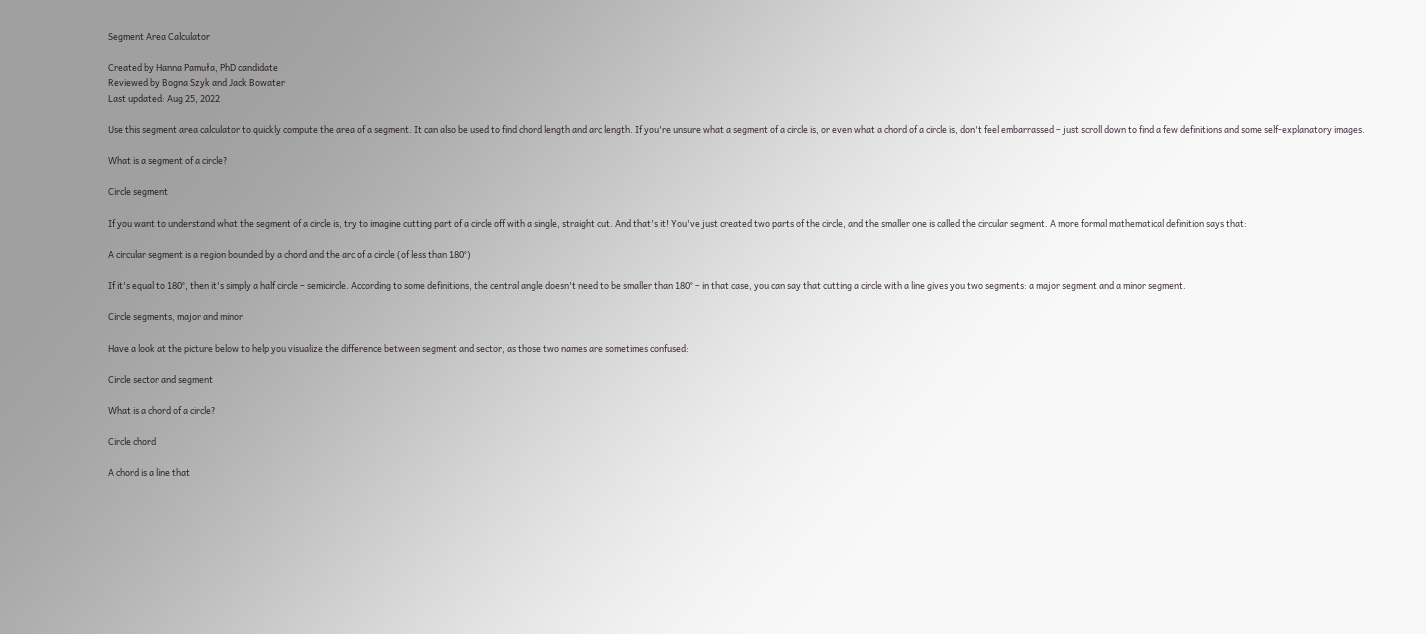Segment Area Calculator

Created by Hanna Pamuła, PhD candidate
Reviewed by Bogna Szyk and Jack Bowater
Last updated: Aug 25, 2022

Use this segment area calculator to quickly compute the area of a segment. It can also be used to find chord length and arc length. If you're unsure what a segment of a circle is, or even what a chord of a circle is, don't feel embarrassed – just scroll down to find a few definitions and some self-explanatory images.

What is a segment of a circle?

Circle segment

If you want to understand what the segment of a circle is, try to imagine cutting part of a circle off with a single, straight cut. And that's it! You've just created two parts of the circle, and the smaller one is called the circular segment. A more formal mathematical definition says that:

A circular segment is a region bounded by a chord and the arc of a circle (of less than 180°)

If it's equal to 180°, then it's simply a half circle – semicircle. According to some definitions, the central angle doesn't need to be smaller than 180° – in that case, you can say that cutting a circle with a line gives you two segments: a major segment and a minor segment.

Circle segments, major and minor

Have a look at the picture below to help you visualize the difference between segment and sector, as those two names are sometimes confused:

Circle sector and segment

What is a chord of a circle?

Circle chord

A chord is a line that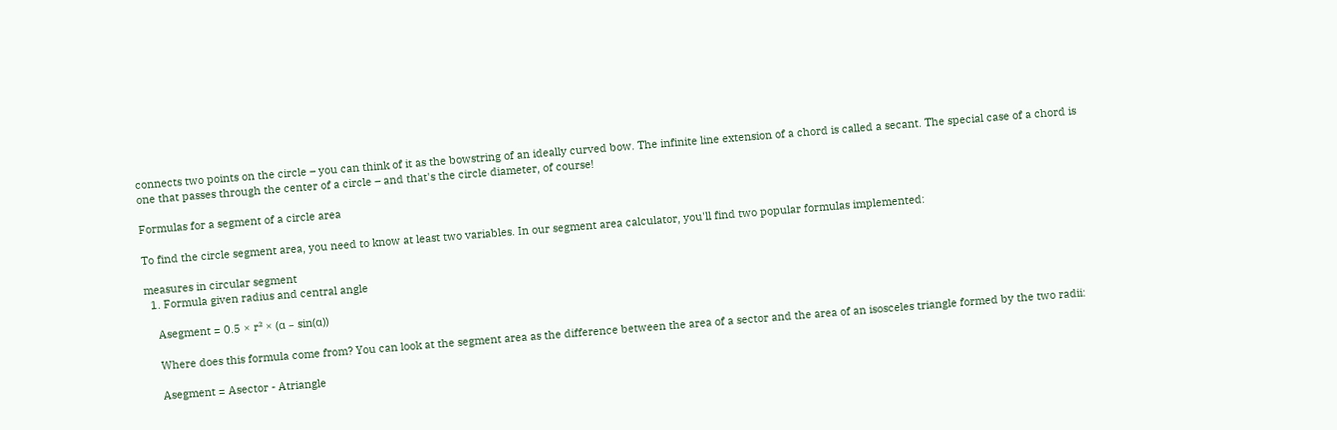connects two points on the circle – you can think of it as the bowstring of an ideally curved bow. The infinite line extension of a chord is called a secant. The special case of a chord is one that passes through the center of a circle – and that's the circle diameter, of course!

Formulas for a segment of a circle area

To find the circle segment area, you need to know at least two variables. In our segment area calculator, you'll find two popular formulas implemented:

measures in circular segment
  1. Formula given radius and central angle

    Asegment = 0.5 × r² × (α – sin(α))

    Where does this formula come from? You can look at the segment area as the difference between the area of a sector and the area of an isosceles triangle formed by the two radii:

    Asegment = Asector - Atriangle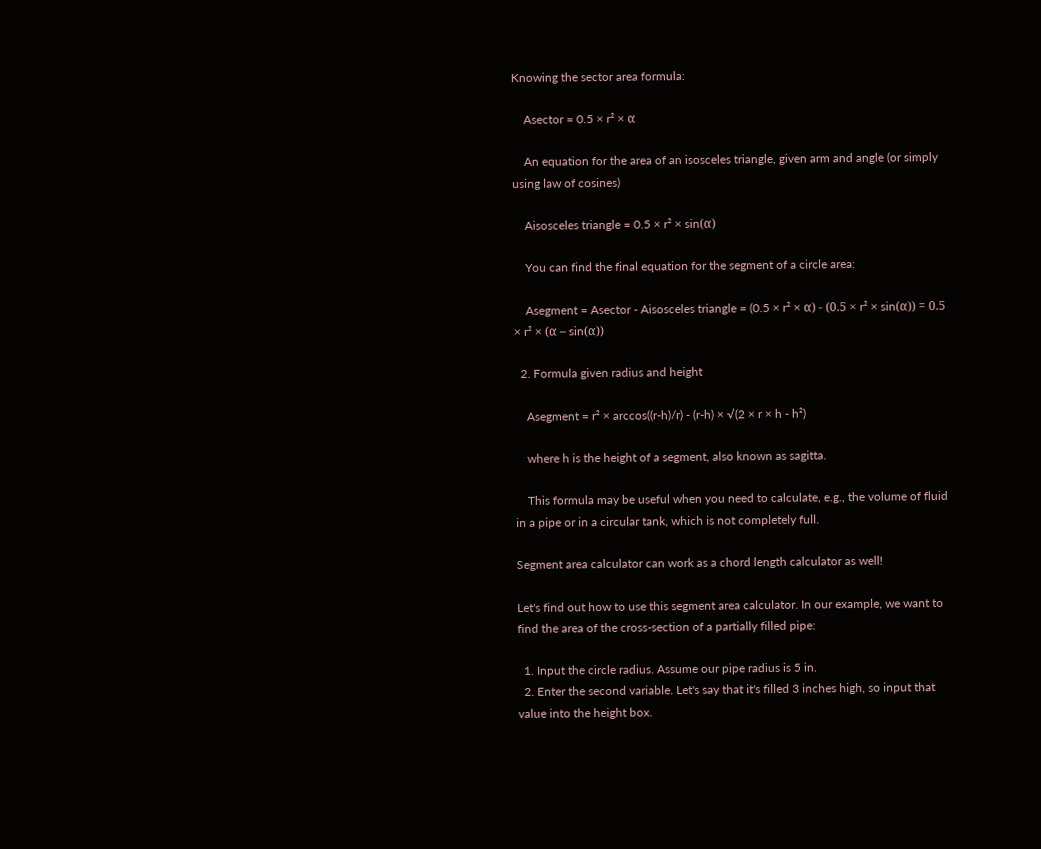Knowing the sector area formula:

    Asector = 0.5 × r² × α

    An equation for the area of an isosceles triangle, given arm and angle (or simply using law of cosines)

    Aisosceles triangle = 0.5 × r² × sin(α)

    You can find the final equation for the segment of a circle area:

    Asegment = Asector - Aisosceles triangle = (0.5 × r² × α) - (0.5 × r² × sin(α)) = 0.5 × r² × (α – sin(α))

  2. Formula given radius and height

    Asegment = r² × arccos((r-h)/r) - (r-h) × √(2 × r × h - h²)

    where h is the height of a segment, also known as sagitta.

    This formula may be useful when you need to calculate, e.g., the volume of fluid in a pipe or in a circular tank, which is not completely full.

Segment area calculator can work as a chord length calculator as well!

Let's find out how to use this segment area calculator. In our example, we want to find the area of the cross-section of a partially filled pipe:

  1. Input the circle radius. Assume our pipe radius is 5 in.
  2. Enter the second variable. Let's say that it's filled 3 inches high, so input that value into the height box.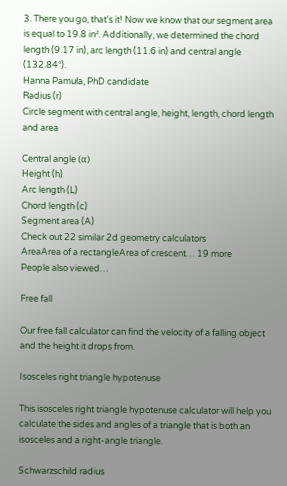3. There you go, that's it! Now we know that our segment area is equal to 19.8 in². Additionally, we determined the chord length (9.17 in), arc length (11.6 in) and central angle (132.84°).
Hanna Pamuła, PhD candidate
Radius (r)
Circle segment with central angle, height, length, chord length and area

Central angle (α)
Height (h)
Arc length (L)
Chord length (c)
Segment area (A)
Check out 22 similar 2d geometry calculators
AreaArea of a rectangleArea of crescent… 19 more
People also viewed…

Free fall

Our free fall calculator can find the velocity of a falling object and the height it drops from.

Isosceles right triangle hypotenuse

This isosceles right triangle hypotenuse calculator will help you calculate the sides and angles of a triangle that is both an isosceles and a right-angle triangle.

Schwarzschild radius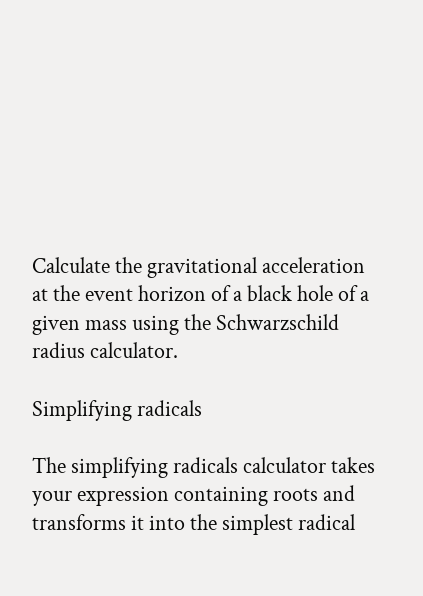Calculate the gravitational acceleration at the event horizon of a black hole of a given mass using the Schwarzschild radius calculator.

Simplifying radicals

The simplifying radicals calculator takes your expression containing roots and transforms it into the simplest radical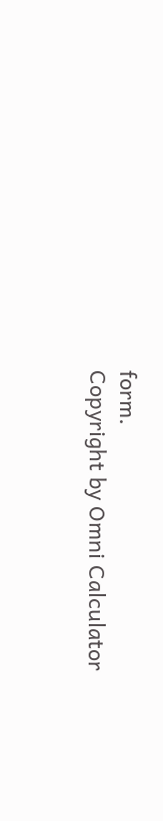form.
Copyright by Omni Calculator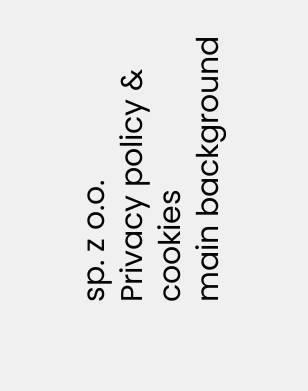sp. z o.o.
Privacy policy & cookies
main background